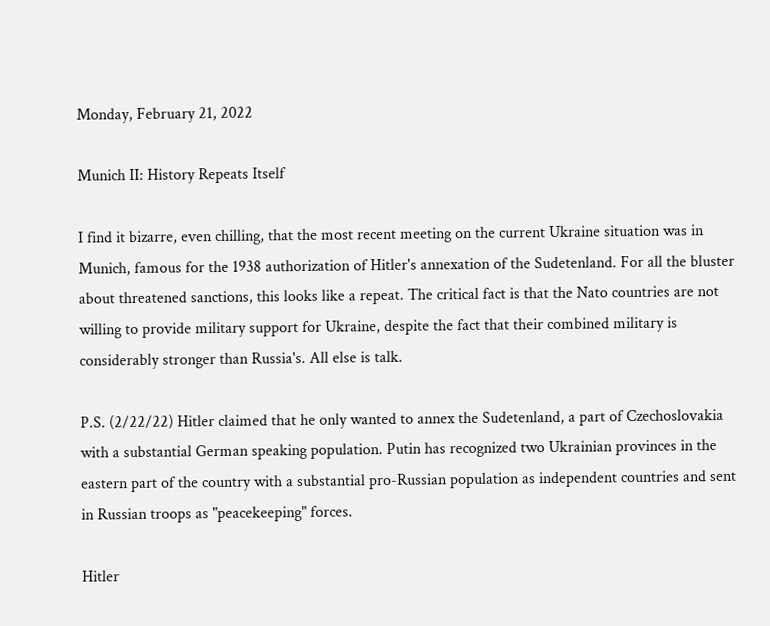Monday, February 21, 2022

Munich II: History Repeats Itself

I find it bizarre, even chilling, that the most recent meeting on the current Ukraine situation was in Munich, famous for the 1938 authorization of Hitler's annexation of the Sudetenland. For all the bluster about threatened sanctions, this looks like a repeat. The critical fact is that the Nato countries are not willing to provide military support for Ukraine, despite the fact that their combined military is considerably stronger than Russia's. All else is talk.

P.S. (2/22/22) Hitler claimed that he only wanted to annex the Sudetenland, a part of Czechoslovakia with a substantial German speaking population. Putin has recognized two Ukrainian provinces in the eastern part of the country with a substantial pro-Russian population as independent countries and sent in Russian troops as "peacekeeping" forces.

Hitler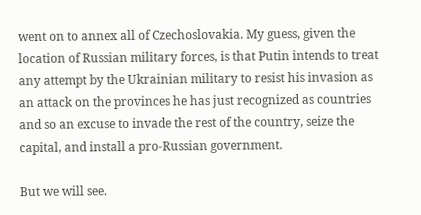went on to annex all of Czechoslovakia. My guess, given the location of Russian military forces, is that Putin intends to treat any attempt by the Ukrainian military to resist his invasion as an attack on the provinces he has just recognized as countries and so an excuse to invade the rest of the country, seize the capital, and install a pro-Russian government.

But we will see.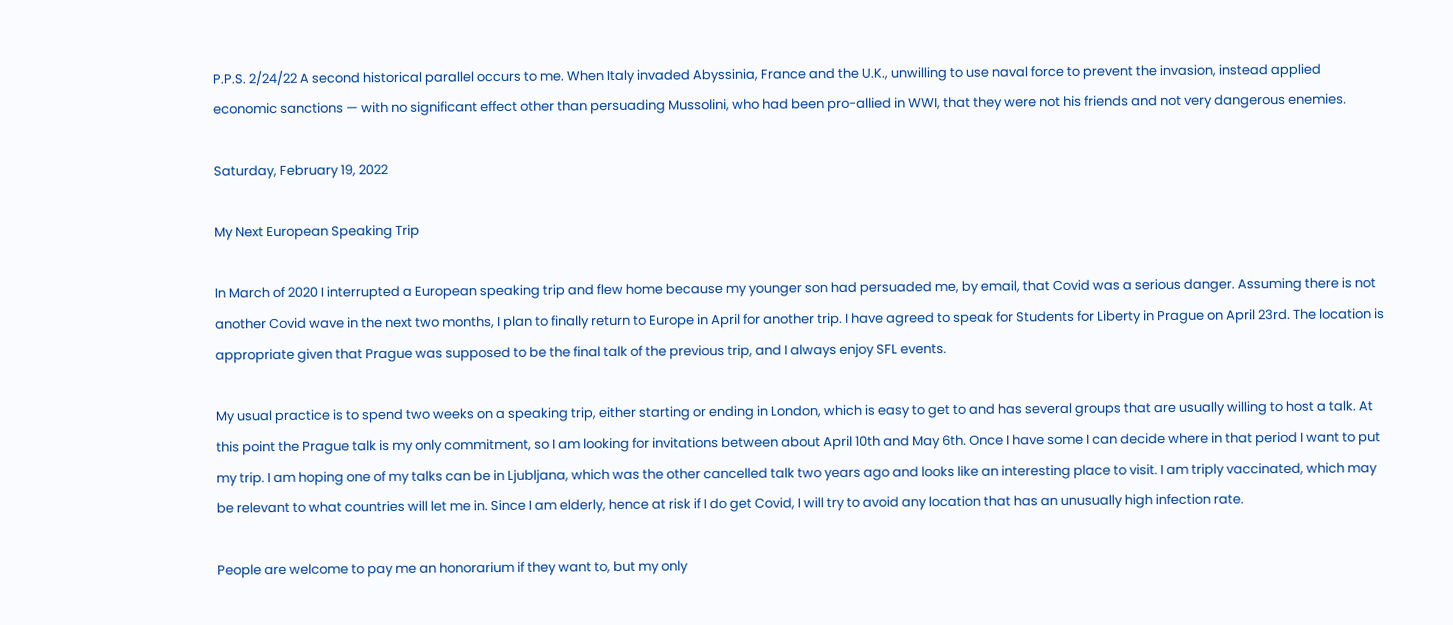P.P.S. 2/24/22 A second historical parallel occurs to me. When Italy invaded Abyssinia, France and the U.K., unwilling to use naval force to prevent the invasion, instead applied economic sanctions — with no significant effect other than persuading Mussolini, who had been pro-allied in WWI, that they were not his friends and not very dangerous enemies.

Saturday, February 19, 2022

My Next European Speaking Trip

In March of 2020 I interrupted a European speaking trip and flew home because my younger son had persuaded me, by email, that Covid was a serious danger. Assuming there is not another Covid wave in the next two months, I plan to finally return to Europe in April for another trip. I have agreed to speak for Students for Liberty in Prague on April 23rd. The location is  appropriate given that Prague was supposed to be the final talk of the previous trip, and I always enjoy SFL events.

My usual practice is to spend two weeks on a speaking trip, either starting or ending in London, which is easy to get to and has several groups that are usually willing to host a talk. At this point the Prague talk is my only commitment, so I am looking for invitations between about April 10th and May 6th. Once I have some I can decide where in that period I want to put my trip. I am hoping one of my talks can be in Ljubljana, which was the other cancelled talk two years ago and looks like an interesting place to visit. I am triply vaccinated, which may be relevant to what countries will let me in. Since I am elderly, hence at risk if I do get Covid, I will try to avoid any location that has an unusually high infection rate.

People are welcome to pay me an honorarium if they want to, but my only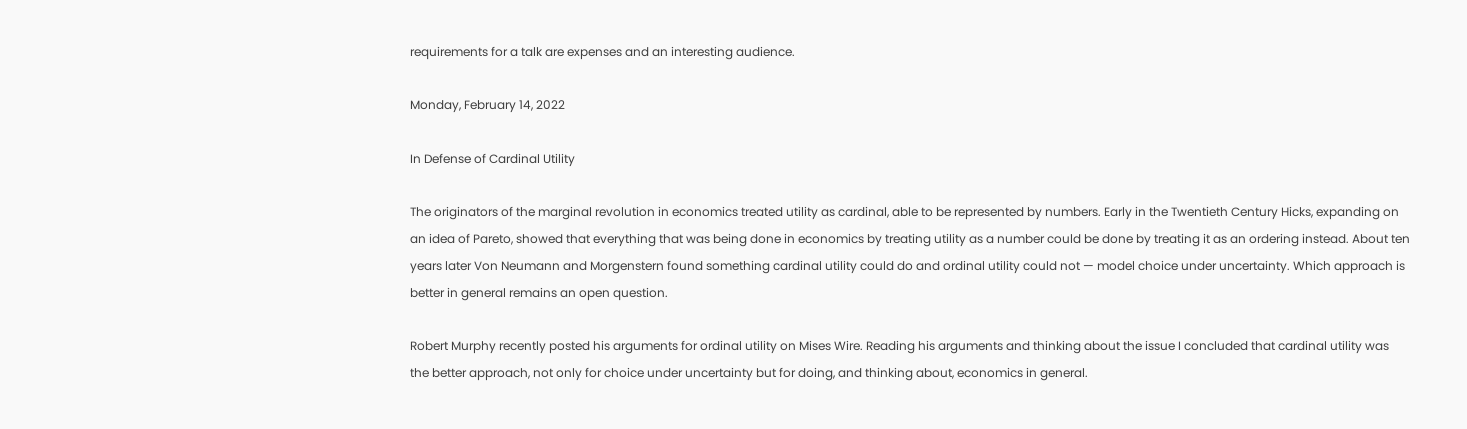requirements for a talk are expenses and an interesting audience.

Monday, February 14, 2022

In Defense of Cardinal Utility

The originators of the marginal revolution in economics treated utility as cardinal, able to be represented by numbers. Early in the Twentieth Century Hicks, expanding on an idea of Pareto, showed that everything that was being done in economics by treating utility as a number could be done by treating it as an ordering instead. About ten years later Von Neumann and Morgenstern found something cardinal utility could do and ordinal utility could not — model choice under uncertainty. Which approach is better in general remains an open question.

Robert Murphy recently posted his arguments for ordinal utility on Mises Wire. Reading his arguments and thinking about the issue I concluded that cardinal utility was the better approach, not only for choice under uncertainty but for doing, and thinking about, economics in general.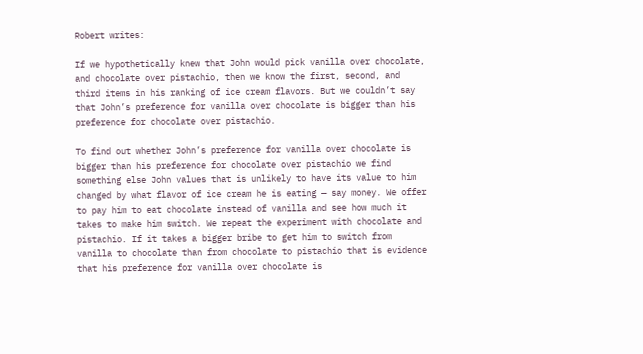Robert writes:

If we hypothetically knew that John would pick vanilla over chocolate, and chocolate over pistachio, then we know the first, second, and third items in his ranking of ice cream flavors. But we couldn’t say that John’s preference for vanilla over chocolate is bigger than his preference for chocolate over pistachio.

To find out whether John’s preference for vanilla over chocolate is bigger than his preference for chocolate over pistachio we find something else John values that is unlikely to have its value to him changed by what flavor of ice cream he is eating — say money. We offer to pay him to eat chocolate instead of vanilla and see how much it takes to make him switch. We repeat the experiment with chocolate and pistachio. If it takes a bigger bribe to get him to switch from vanilla to chocolate than from chocolate to pistachio that is evidence that his preference for vanilla over chocolate is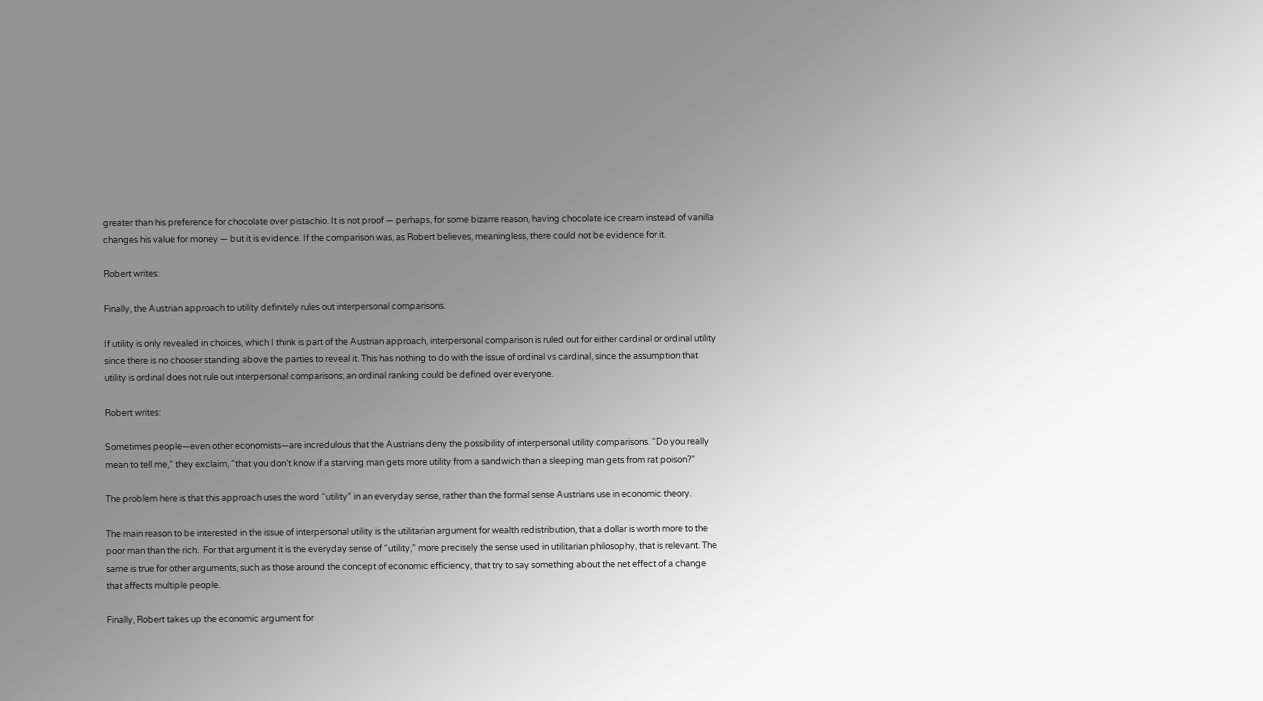greater than his preference for chocolate over pistachio. It is not proof — perhaps, for some bizarre reason, having chocolate ice cream instead of vanilla changes his value for money — but it is evidence. If the comparison was, as Robert believes, meaningless, there could not be evidence for it.

Robert writes:

Finally, the Austrian approach to utility definitely rules out interpersonal comparisons.

If utility is only revealed in choices, which I think is part of the Austrian approach, interpersonal comparison is ruled out for either cardinal or ordinal utility since there is no chooser standing above the parties to reveal it. This has nothing to do with the issue of ordinal vs cardinal, since the assumption that utility is ordinal does not rule out interpersonal comparisons; an ordinal ranking could be defined over everyone.

Robert writes:

Sometimes people—even other economists—are incredulous that the Austrians deny the possibility of interpersonal utility comparisons. “Do you really mean to tell me,” they exclaim, “that you don’t know if a starving man gets more utility from a sandwich than a sleeping man gets from rat poison?”

The problem here is that this approach uses the word “utility” in an everyday sense, rather than the formal sense Austrians use in economic theory.

The main reason to be interested in the issue of interpersonal utility is the utilitarian argument for wealth redistribution, that a dollar is worth more to the poor man than the rich.  For that argument it is the everyday sense of “utility,” more precisely the sense used in utilitarian philosophy, that is relevant. The same is true for other arguments, such as those around the concept of economic efficiency, that try to say something about the net effect of a change that affects multiple people.

Finally, Robert takes up the economic argument for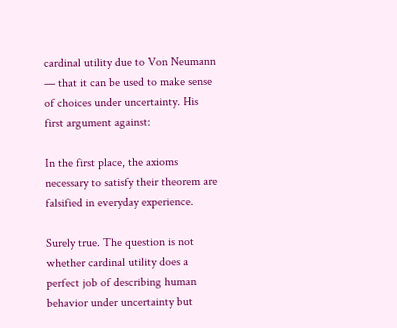cardinal utility due to Von Neumann — that it can be used to make sense of choices under uncertainty. His first argument against:

In the first place, the axioms necessary to satisfy their theorem are falsified in everyday experience.

Surely true. The question is not whether cardinal utility does a perfect job of describing human behavior under uncertainty but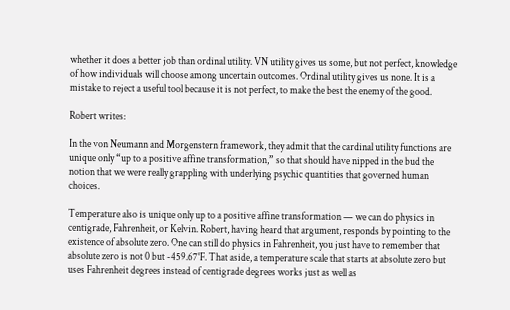whether it does a better job than ordinal utility. VN utility gives us some, but not perfect, knowledge of how individuals will choose among uncertain outcomes. Ordinal utility gives us none. It is a mistake to reject a useful tool because it is not perfect, to make the best the enemy of the good.

Robert writes:

In the von Neumann and Morgenstern framework, they admit that the cardinal utility functions are unique only “up to a positive affine transformation,” so that should have nipped in the bud the notion that we were really grappling with underlying psychic quantities that governed human choices.

Temperature also is unique only up to a positive affine transformation — we can do physics in centigrade, Fahrenheit, or Kelvin. Robert, having heard that argument, responds by pointing to the existence of absolute zero. One can still do physics in Fahrenheit, you just have to remember that absolute zero is not 0 but -459.67°F. That aside, a temperature scale that starts at absolute zero but uses Fahrenheit degrees instead of centigrade degrees works just as well as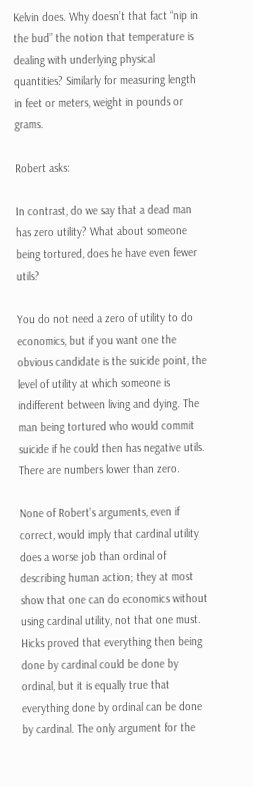Kelvin does. Why doesn’t that fact “nip in the bud” the notion that temperature is dealing with underlying physical quantities? Similarly for measuring length in feet or meters, weight in pounds or grams.

Robert asks:

In contrast, do we say that a dead man has zero utility? What about someone being tortured, does he have even fewer utils?

You do not need a zero of utility to do economics, but if you want one the obvious candidate is the suicide point, the level of utility at which someone is indifferent between living and dying. The man being tortured who would commit suicide if he could then has negative utils. There are numbers lower than zero.

None of Robert’s arguments, even if correct, would imply that cardinal utility does a worse job than ordinal of describing human action; they at most show that one can do economics without using cardinal utility, not that one must. Hicks proved that everything then being done by cardinal could be done by ordinal, but it is equally true that everything done by ordinal can be done by cardinal. The only argument for the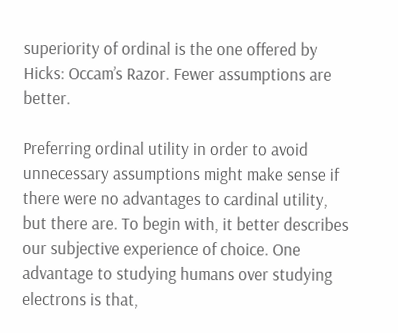superiority of ordinal is the one offered by Hicks: Occam’s Razor. Fewer assumptions are better.

Preferring ordinal utility in order to avoid unnecessary assumptions might make sense if there were no advantages to cardinal utility, but there are. To begin with, it better describes our subjective experience of choice. One advantage to studying humans over studying electrons is that,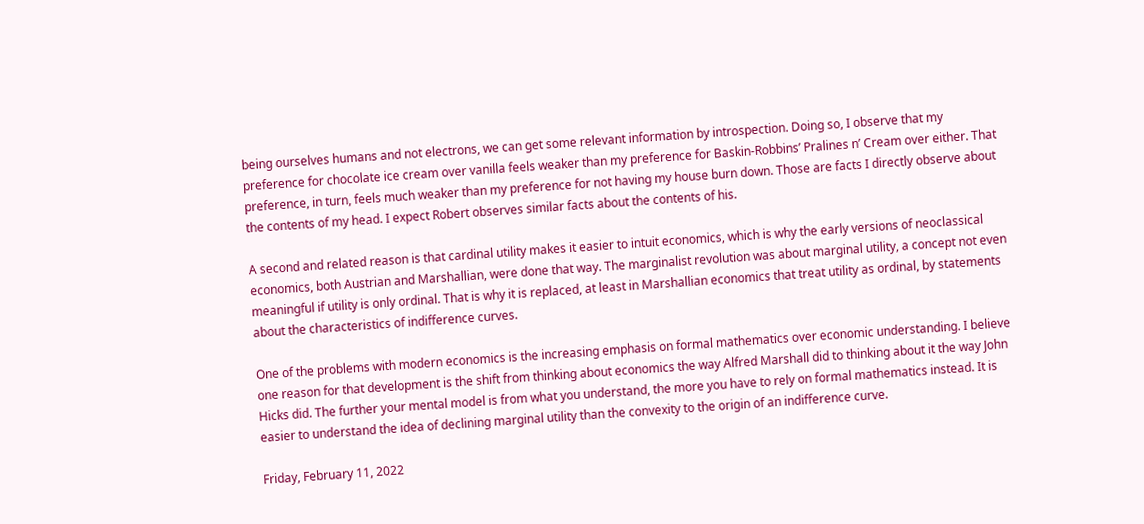being ourselves humans and not electrons, we can get some relevant information by introspection. Doing so, I observe that my preference for chocolate ice cream over vanilla feels weaker than my preference for Baskin-Robbins’ Pralines n’ Cream over either. That preference, in turn, feels much weaker than my preference for not having my house burn down. Those are facts I directly observe about the contents of my head. I expect Robert observes similar facts about the contents of his.

A second and related reason is that cardinal utility makes it easier to intuit economics, which is why the early versions of neoclassical economics, both Austrian and Marshallian, were done that way. The marginalist revolution was about marginal utility, a concept not even meaningful if utility is only ordinal. That is why it is replaced, at least in Marshallian economics that treat utility as ordinal, by statements about the characteristics of indifference curves.

One of the problems with modern economics is the increasing emphasis on formal mathematics over economic understanding. I believe one reason for that development is the shift from thinking about economics the way Alfred Marshall did to thinking about it the way John Hicks did. The further your mental model is from what you understand, the more you have to rely on formal mathematics instead. It is easier to understand the idea of declining marginal utility than the convexity to the origin of an indifference curve.

Friday, February 11, 2022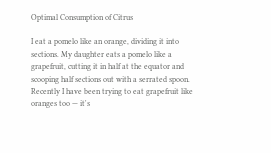Optimal Consumption of Citrus

I eat a pomelo like an orange, dividing it into sections. My daughter eats a pomelo like a grapefruit, cutting it in half at the equator and scooping half sections out with a serrated spoon. Recently I have been trying to eat grapefruit like oranges too — it's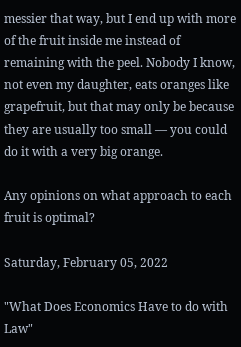messier that way, but I end up with more of the fruit inside me instead of remaining with the peel. Nobody I know, not even my daughter, eats oranges like grapefruit, but that may only be because they are usually too small — you could do it with a very big orange.

Any opinions on what approach to each fruit is optimal?

Saturday, February 05, 2022

"What Does Economics Have to do with Law"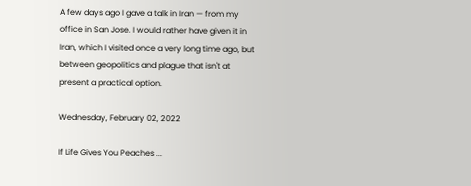A few days ago I gave a talk in Iran — from my office in San Jose. I would rather have given it in Iran, which I visited once a very long time ago, but between geopolitics and plague that isn't at present a practical option.

Wednesday, February 02, 2022

If Life Gives You Peaches ...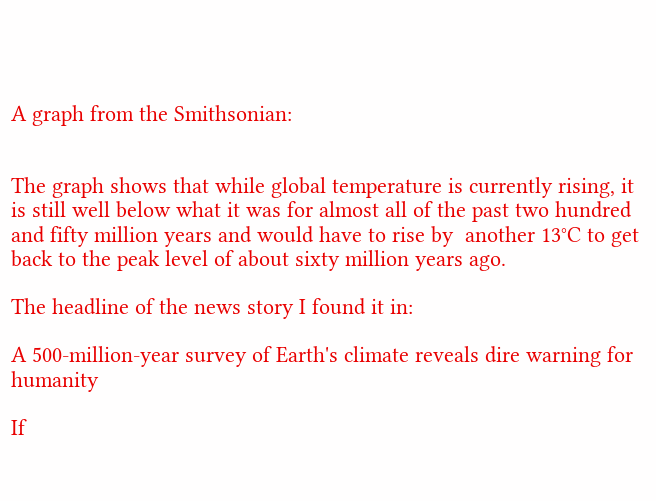A graph from the Smithsonian:


The graph shows that while global temperature is currently rising, it is still well below what it was for almost all of the past two hundred and fifty million years and would have to rise by  another 13°C to get back to the peak level of about sixty million years ago.

The headline of the news story I found it in:

A 500-million-year survey of Earth's climate reveals dire warning for humanity

If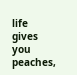life gives you peaches,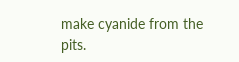make cyanide from the pits.